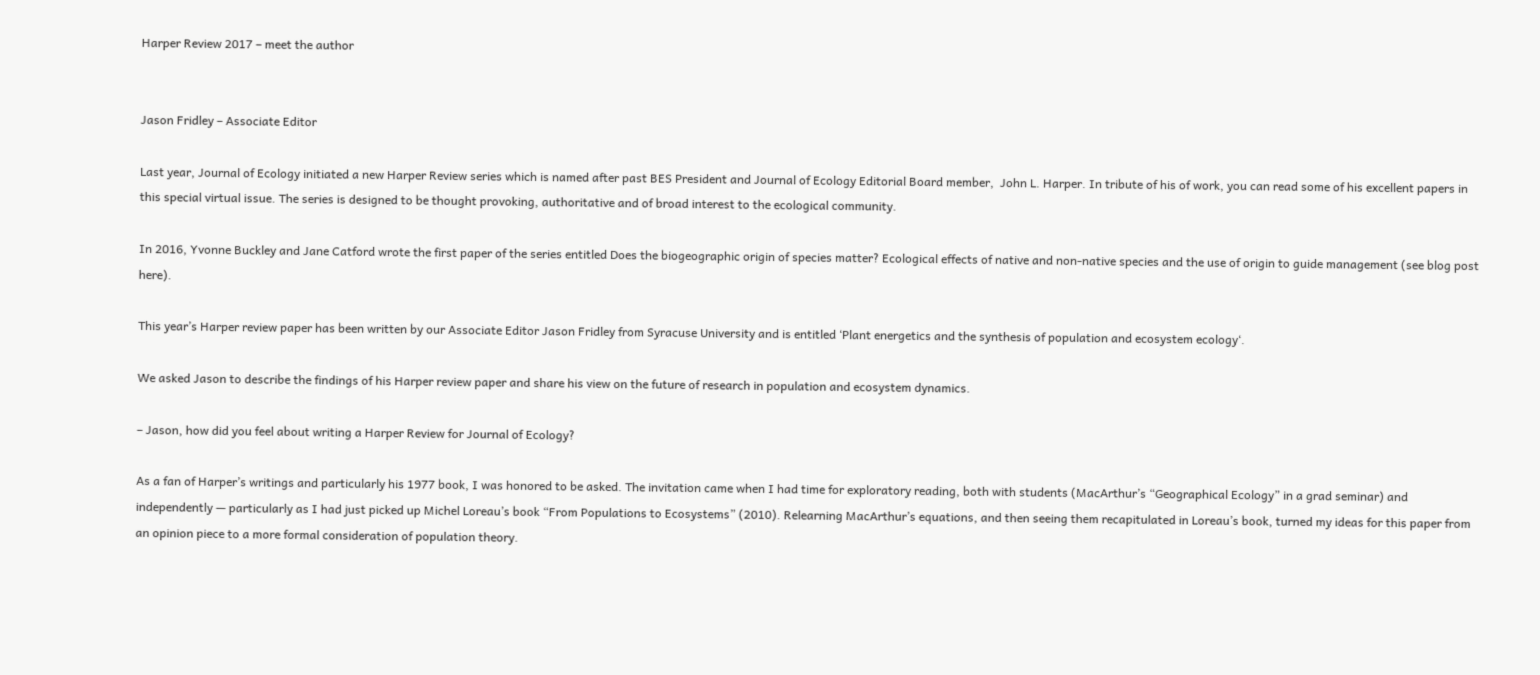Harper Review 2017 – meet the author


Jason Fridley – Associate Editor

Last year, Journal of Ecology initiated a new Harper Review series which is named after past BES President and Journal of Ecology Editorial Board member,  John L. Harper. In tribute of his of work, you can read some of his excellent papers in this special virtual issue. The series is designed to be thought provoking, authoritative and of broad interest to the ecological community.

In 2016, Yvonne Buckley and Jane Catford wrote the first paper of the series entitled Does the biogeographic origin of species matter? Ecological effects of native and non-native species and the use of origin to guide management (see blog post here).

This year’s Harper review paper has been written by our Associate Editor Jason Fridley from Syracuse University and is entitled ‘Plant energetics and the synthesis of population and ecosystem ecology‘.

We asked Jason to describe the findings of his Harper review paper and share his view on the future of research in population and ecosystem dynamics.

– Jason, how did you feel about writing a Harper Review for Journal of Ecology?

As a fan of Harper’s writings and particularly his 1977 book, I was honored to be asked. The invitation came when I had time for exploratory reading, both with students (MacArthur’s “Geographical Ecology” in a grad seminar) and independently — particularly as I had just picked up Michel Loreau’s book “From Populations to Ecosystems” (2010). Relearning MacArthur’s equations, and then seeing them recapitulated in Loreau’s book, turned my ideas for this paper from an opinion piece to a more formal consideration of population theory.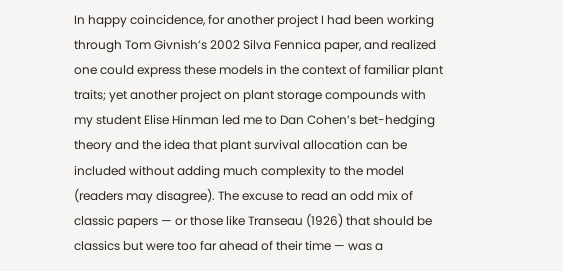In happy coincidence, for another project I had been working through Tom Givnish’s 2002 Silva Fennica paper, and realized one could express these models in the context of familiar plant traits; yet another project on plant storage compounds with my student Elise Hinman led me to Dan Cohen’s bet-hedging theory and the idea that plant survival allocation can be included without adding much complexity to the model (readers may disagree). The excuse to read an odd mix of classic papers — or those like Transeau (1926) that should be classics but were too far ahead of their time — was a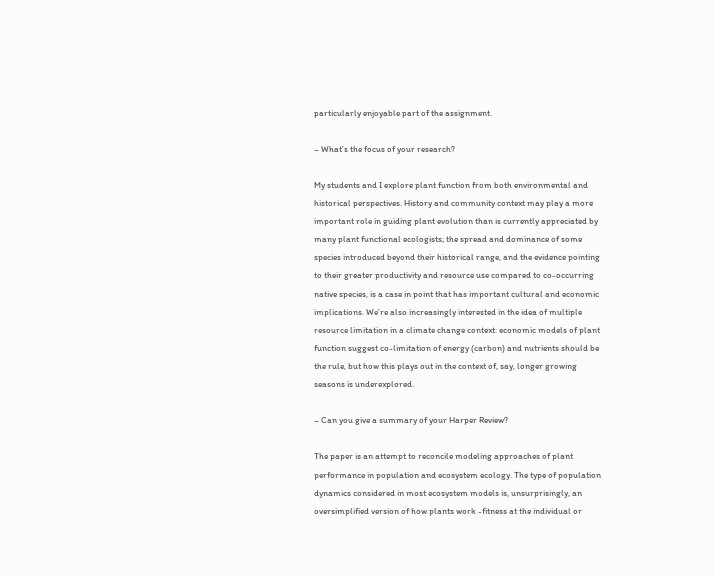particularly enjoyable part of the assignment.

– What’s the focus of your research?

My students and I explore plant function from both environmental and historical perspectives. History and community context may play a more important role in guiding plant evolution than is currently appreciated by many plant functional ecologists; the spread and dominance of some species introduced beyond their historical range, and the evidence pointing to their greater productivity and resource use compared to co-occurring native species, is a case in point that has important cultural and economic implications. We’re also increasingly interested in the idea of multiple resource limitation in a climate change context: economic models of plant function suggest co-limitation of energy (carbon) and nutrients should be the rule, but how this plays out in the context of, say, longer growing seasons is underexplored.

– Can you give a summary of your Harper Review?

The paper is an attempt to reconcile modeling approaches of plant performance in population and ecosystem ecology. The type of population dynamics considered in most ecosystem models is, unsurprisingly, an oversimplified version of how plants work -fitness at the individual or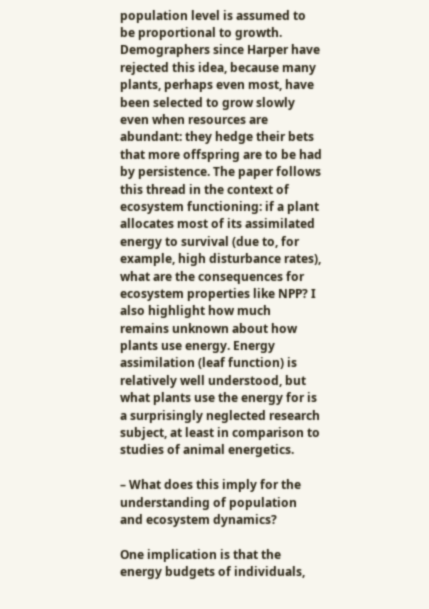population level is assumed to be proportional to growth. Demographers since Harper have rejected this idea, because many plants, perhaps even most, have been selected to grow slowly even when resources are abundant: they hedge their bets that more offspring are to be had by persistence. The paper follows this thread in the context of ecosystem functioning: if a plant allocates most of its assimilated energy to survival (due to, for example, high disturbance rates), what are the consequences for ecosystem properties like NPP? I also highlight how much remains unknown about how plants use energy. Energy assimilation (leaf function) is relatively well understood, but what plants use the energy for is a surprisingly neglected research subject, at least in comparison to studies of animal energetics.

– What does this imply for the understanding of population and ecosystem dynamics?

One implication is that the energy budgets of individuals,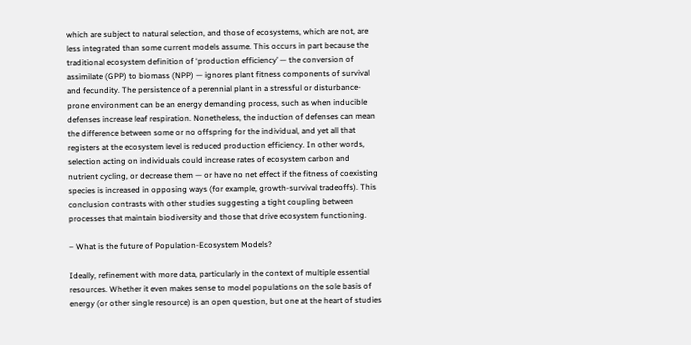which are subject to natural selection, and those of ecosystems, which are not, are less integrated than some current models assume. This occurs in part because the traditional ecosystem definition of ‘production efficiency’ — the conversion of assimilate (GPP) to biomass (NPP) — ignores plant fitness components of survival and fecundity. The persistence of a perennial plant in a stressful or disturbance-prone environment can be an energy demanding process, such as when inducible defenses increase leaf respiration. Nonetheless, the induction of defenses can mean the difference between some or no offspring for the individual, and yet all that registers at the ecosystem level is reduced production efficiency. In other words, selection acting on individuals could increase rates of ecosystem carbon and nutrient cycling, or decrease them — or have no net effect if the fitness of coexisting species is increased in opposing ways (for example, growth-survival tradeoffs). This conclusion contrasts with other studies suggesting a tight coupling between processes that maintain biodiversity and those that drive ecosystem functioning.

– What is the future of Population-Ecosystem Models?

Ideally, refinement with more data, particularly in the context of multiple essential resources. Whether it even makes sense to model populations on the sole basis of energy (or other single resource) is an open question, but one at the heart of studies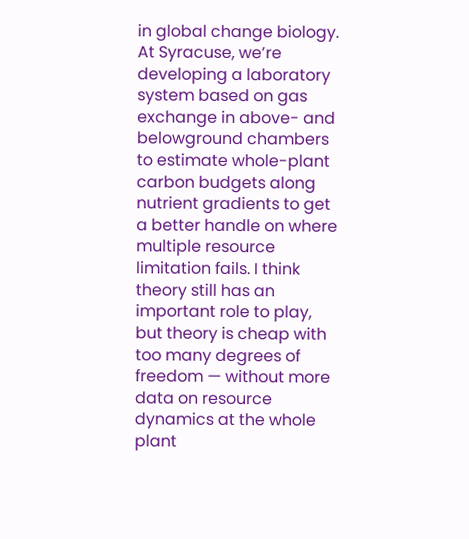in global change biology. At Syracuse, we’re developing a laboratory system based on gas exchange in above- and belowground chambers to estimate whole-plant carbon budgets along nutrient gradients to get a better handle on where multiple resource limitation fails. I think theory still has an important role to play, but theory is cheap with too many degrees of freedom — without more data on resource dynamics at the whole plant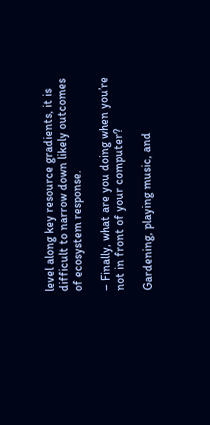level along key resource gradients, it is difficult to narrow down likely outcomes of ecosystem response.

– Finally, what are you doing when you’re not in front of your computer?

Gardening, playing music, and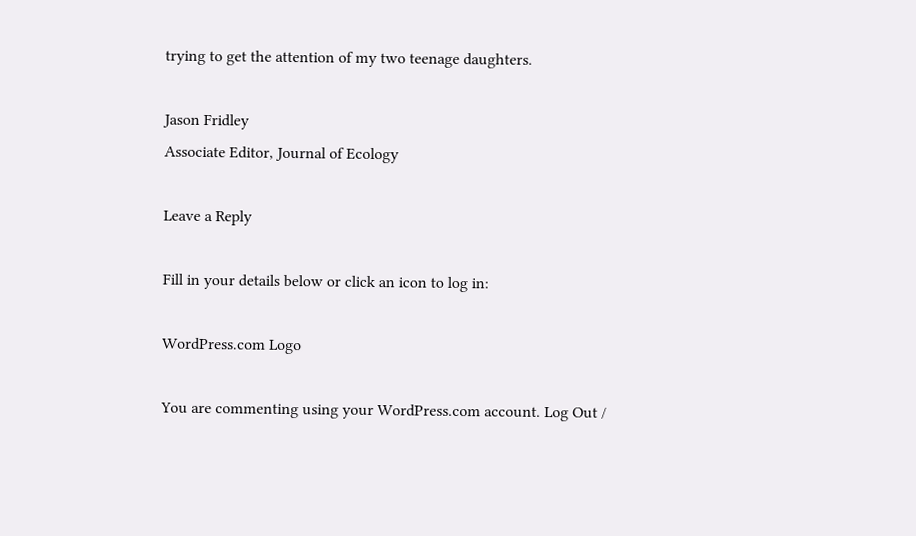trying to get the attention of my two teenage daughters.

Jason Fridley
Associate Editor, Journal of Ecology

Leave a Reply

Fill in your details below or click an icon to log in:

WordPress.com Logo

You are commenting using your WordPress.com account. Log Out /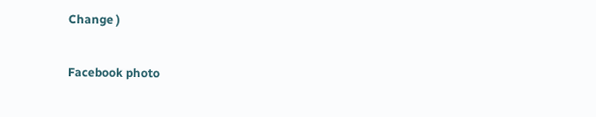Change )

Facebook photo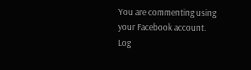You are commenting using your Facebook account. Log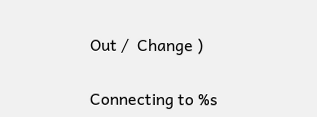Out /  Change )

Connecting to %s